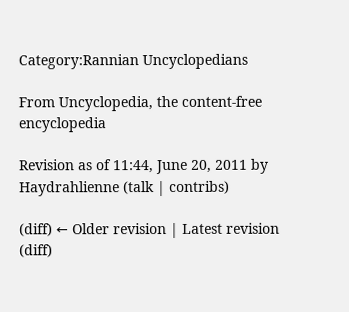Category:Rannian Uncyclopedians

From Uncyclopedia, the content-free encyclopedia

Revision as of 11:44, June 20, 2011 by Haydrahlienne (talk | contribs)

(diff) ← Older revision | Latest revision (diff)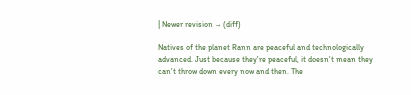| Newer revision → (diff)

Natives of the planet Rann are peaceful and technologically advanced. Just because they're peaceful, it doesn't mean they can't throw down every now and then. The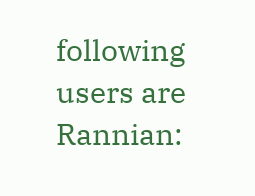following users are Rannian: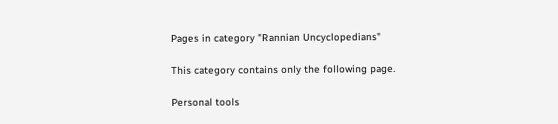Pages in category "Rannian Uncyclopedians"

This category contains only the following page.

Personal tools